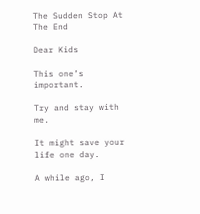The Sudden Stop At The End

Dear Kids

This one’s important.

Try and stay with me.

It might save your life one day.

A while ago, I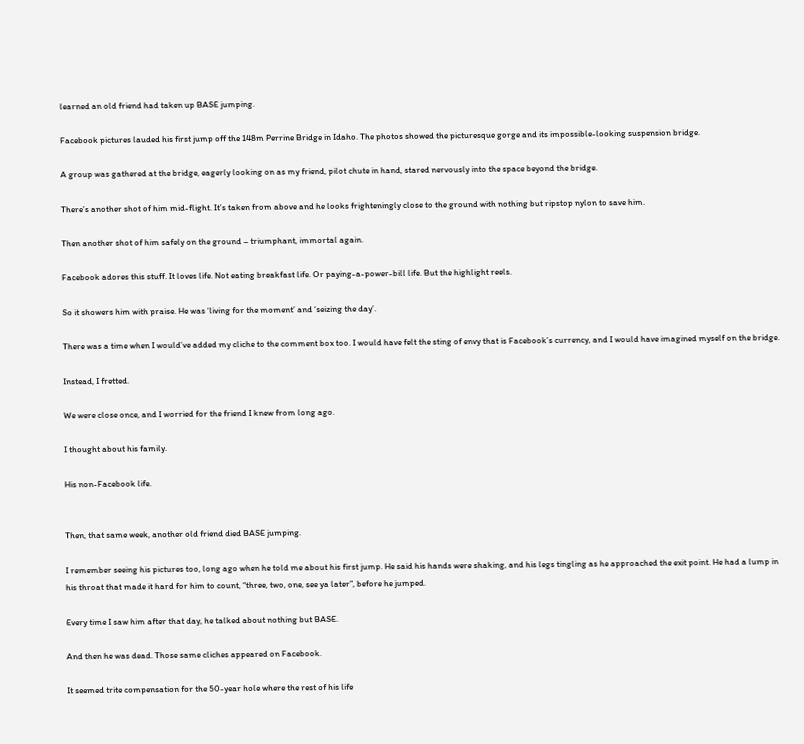learned an old friend had taken up BASE jumping.

Facebook pictures lauded his first jump off the 148m Perrine Bridge in Idaho. The photos showed the picturesque gorge and its impossible-looking suspension bridge.

A group was gathered at the bridge, eagerly looking on as my friend, pilot chute in hand, stared nervously into the space beyond the bridge.

There’s another shot of him mid-flight. It’s taken from above and he looks frighteningly close to the ground with nothing but ripstop nylon to save him.

Then another shot of him safely on the ground – triumphant, immortal again.

Facebook adores this stuff. It loves life. Not eating breakfast life. Or paying-a-power-bill life. But the highlight reels.

So it showers him with praise. He was ‘living for the moment’ and ‘seizing the day’.

There was a time when I would’ve added my cliche to the comment box too. I would have felt the sting of envy that is Facebook’s currency, and I would have imagined myself on the bridge.

Instead, I fretted.

We were close once, and I worried for the friend I knew from long ago.

I thought about his family.

His non-Facebook life.


Then, that same week, another old friend died BASE jumping.

I remember seeing his pictures too, long ago when he told me about his first jump. He said his hands were shaking, and his legs tingling as he approached the exit point. He had a lump in his throat that made it hard for him to count, “three, two, one, see ya later”, before he jumped.

Every time I saw him after that day, he talked about nothing but BASE.

And then he was dead. Those same cliches appeared on Facebook.

It seemed trite compensation for the 50-year hole where the rest of his life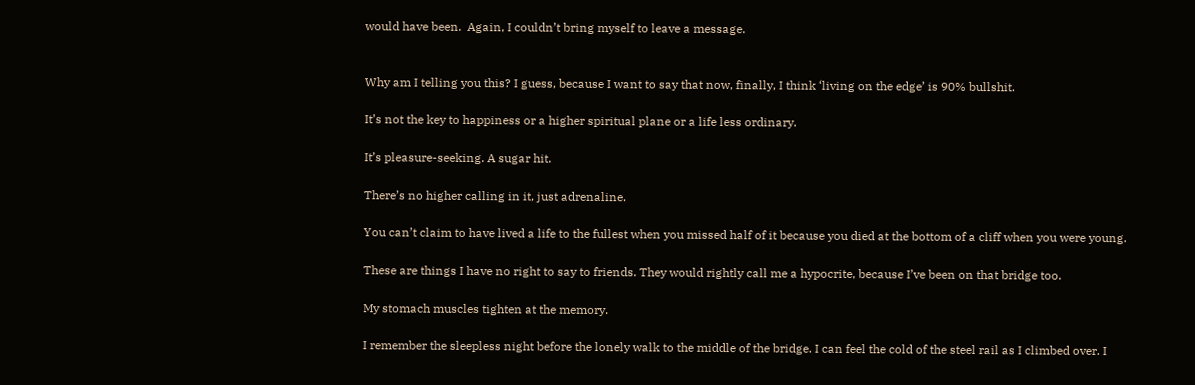would have been.  Again, I couldn’t bring myself to leave a message.


Why am I telling you this? I guess, because I want to say that now, finally, I think ‘living on the edge’ is 90% bullshit.

It’s not the key to happiness or a higher spiritual plane or a life less ordinary.

It’s pleasure-seeking. A sugar hit.

There’s no higher calling in it, just adrenaline.

You can’t claim to have lived a life to the fullest when you missed half of it because you died at the bottom of a cliff when you were young.

These are things I have no right to say to friends. They would rightly call me a hypocrite, because I’ve been on that bridge too.

My stomach muscles tighten at the memory.

I remember the sleepless night before the lonely walk to the middle of the bridge. I can feel the cold of the steel rail as I climbed over. I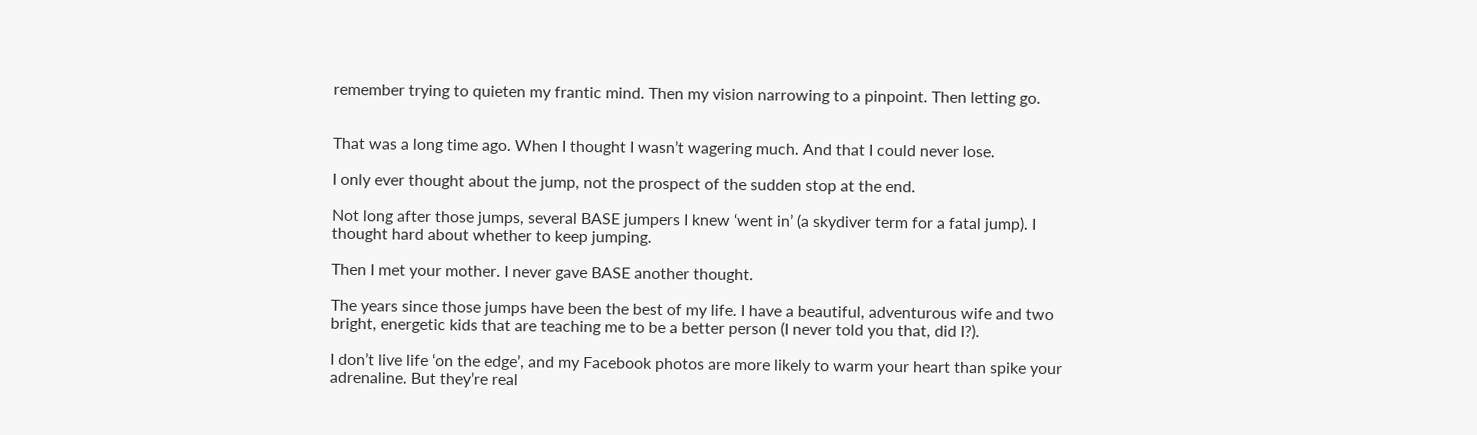remember trying to quieten my frantic mind. Then my vision narrowing to a pinpoint. Then letting go.


That was a long time ago. When I thought I wasn’t wagering much. And that I could never lose.

I only ever thought about the jump, not the prospect of the sudden stop at the end.

Not long after those jumps, several BASE jumpers I knew ‘went in’ (a skydiver term for a fatal jump). I thought hard about whether to keep jumping.

Then I met your mother. I never gave BASE another thought.

The years since those jumps have been the best of my life. I have a beautiful, adventurous wife and two bright, energetic kids that are teaching me to be a better person (I never told you that, did I?).

I don’t live life ‘on the edge’, and my Facebook photos are more likely to warm your heart than spike your adrenaline. But they’re real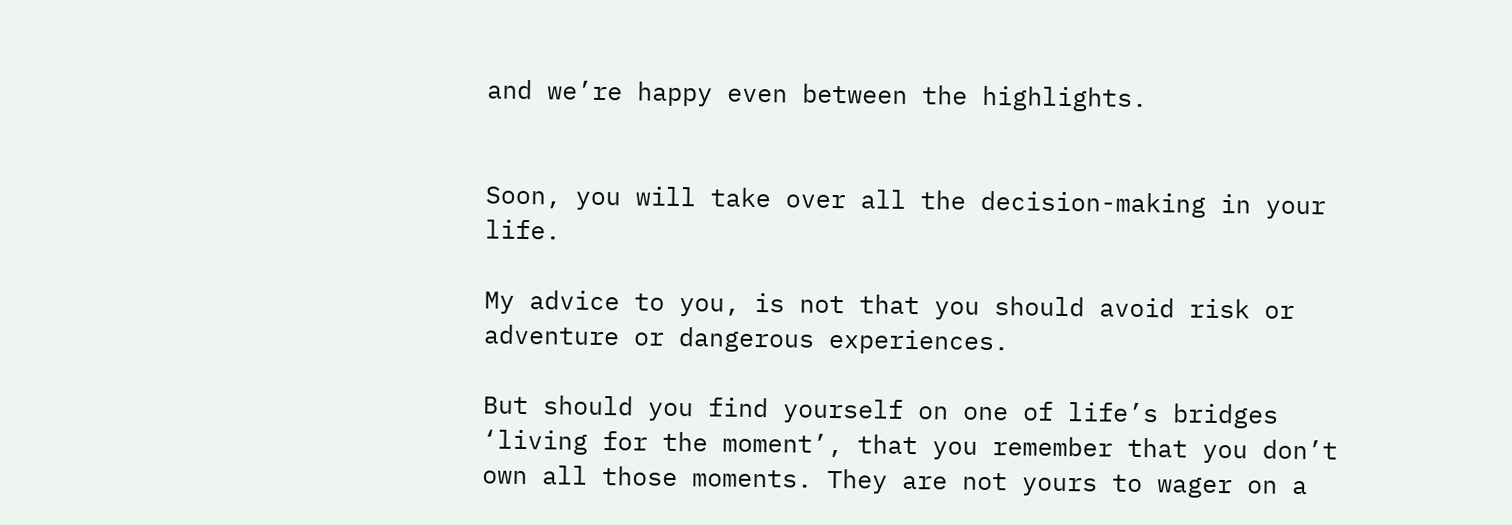and we’re happy even between the highlights.


Soon, you will take over all the decision-making in your life.

My advice to you, is not that you should avoid risk or adventure or dangerous experiences.

But should you find yourself on one of life’s bridges ‘living for the moment’, that you remember that you don’t own all those moments. They are not yours to wager on a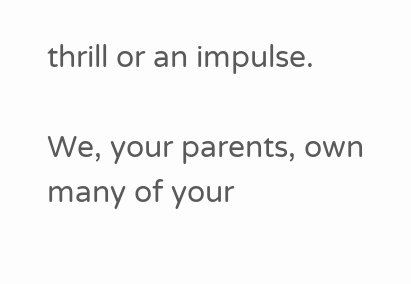thrill or an impulse.

We, your parents, own many of your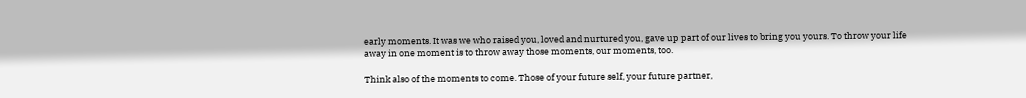early moments. It was we who raised you, loved and nurtured you, gave up part of our lives to bring you yours. To throw your life away in one moment is to throw away those moments, our moments, too.

Think also of the moments to come. Those of your future self, your future partner,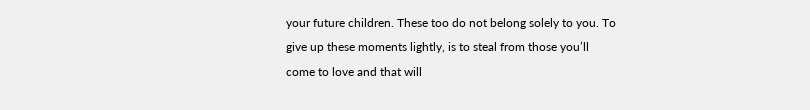your future children. These too do not belong solely to you. To give up these moments lightly, is to steal from those you’ll come to love and that will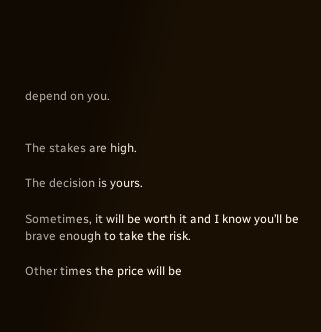depend on you.


The stakes are high.

The decision is yours.

Sometimes, it will be worth it and I know you’ll be brave enough to take the risk.

Other times the price will be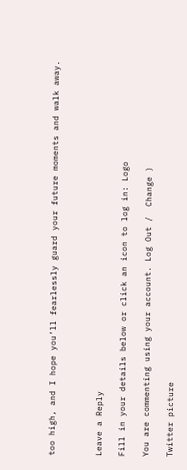too high, and I hope you’ll fearlessly guard your future moments and walk away.



Leave a Reply

Fill in your details below or click an icon to log in: Logo

You are commenting using your account. Log Out /  Change )

Twitter picture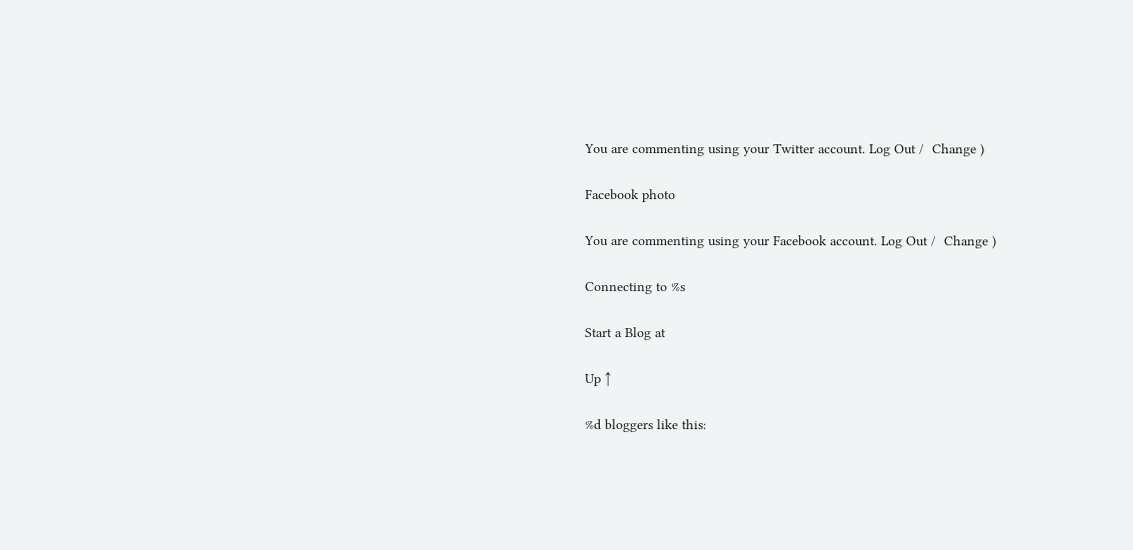You are commenting using your Twitter account. Log Out /  Change )

Facebook photo

You are commenting using your Facebook account. Log Out /  Change )

Connecting to %s

Start a Blog at

Up ↑

%d bloggers like this: